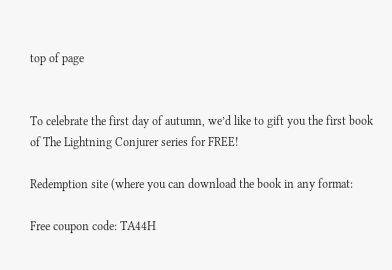top of page


To celebrate the first day of autumn, we’d like to gift you the first book of The Lightning Conjurer series for FREE!

Redemption site (where you can download the book in any format:

Free coupon code: TA44H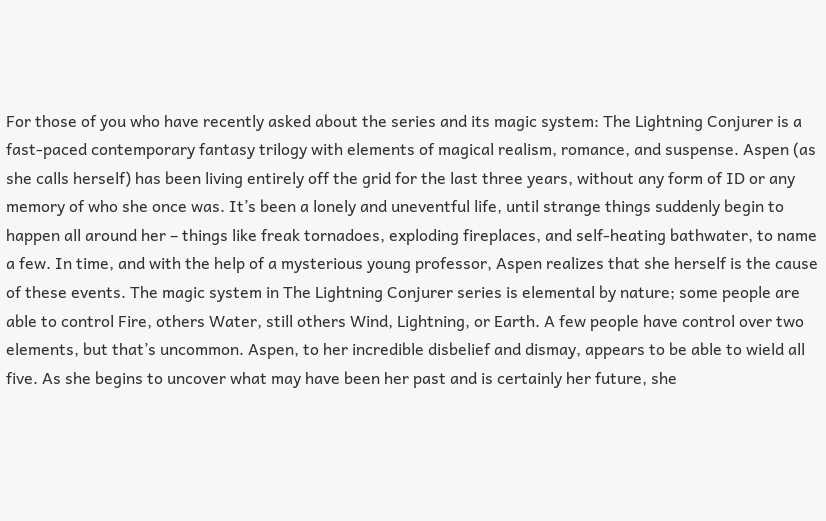For those of you who have recently asked about the series and its magic system: The Lightning Conjurer is a fast-paced contemporary fantasy trilogy with elements of magical realism, romance, and suspense. Aspen (as she calls herself) has been living entirely off the grid for the last three years, without any form of ID or any memory of who she once was. It’s been a lonely and uneventful life, until strange things suddenly begin to happen all around her – things like freak tornadoes, exploding fireplaces, and self-heating bathwater, to name a few. In time, and with the help of a mysterious young professor, Aspen realizes that she herself is the cause of these events. The magic system in The Lightning Conjurer series is elemental by nature; some people are able to control Fire, others Water, still others Wind, Lightning, or Earth. A few people have control over two elements, but that’s uncommon. Aspen, to her incredible disbelief and dismay, appears to be able to wield all five. As she begins to uncover what may have been her past and is certainly her future, she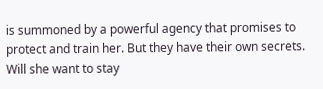is summoned by a powerful agency that promises to protect and train her. But they have their own secrets. Will she want to stay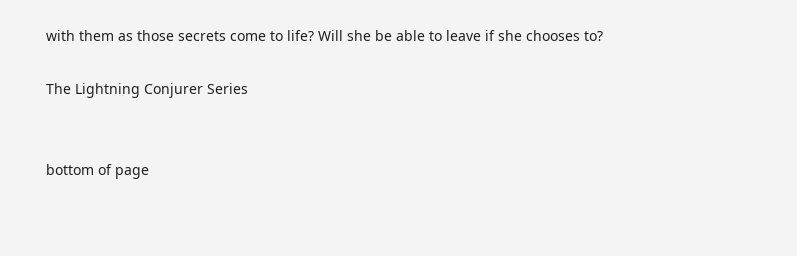with them as those secrets come to life? Will she be able to leave if she chooses to?

The Lightning Conjurer Series


bottom of page